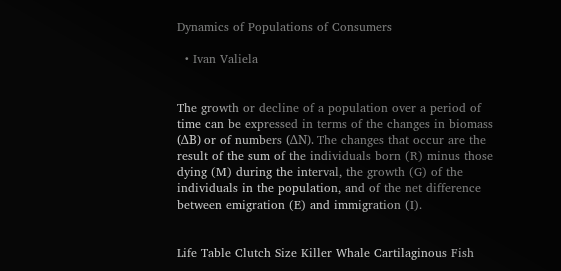Dynamics of Populations of Consumers

  • Ivan Valiela


The growth or decline of a population over a period of time can be expressed in terms of the changes in biomass (ΔB) or of numbers (ΔN). The changes that occur are the result of the sum of the individuals born (R) minus those dying (M) during the interval, the growth (G) of the individuals in the population, and of the net difference between emigration (E) and immigration (I).


Life Table Clutch Size Killer Whale Cartilaginous Fish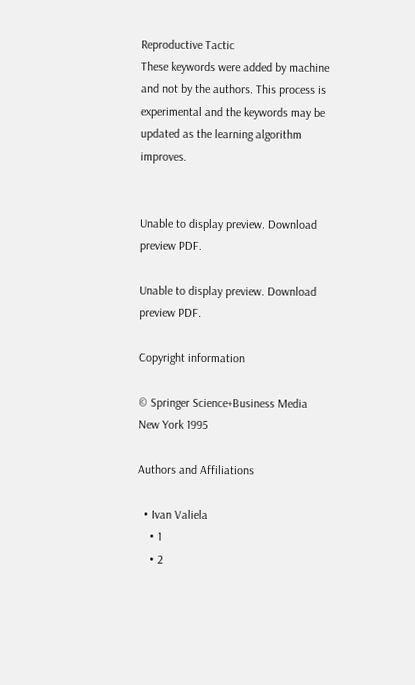Reproductive Tactic
These keywords were added by machine and not by the authors. This process is experimental and the keywords may be updated as the learning algorithm improves.


Unable to display preview. Download preview PDF.

Unable to display preview. Download preview PDF.

Copyright information

© Springer Science+Business Media New York 1995

Authors and Affiliations

  • Ivan Valiela
    • 1
    • 2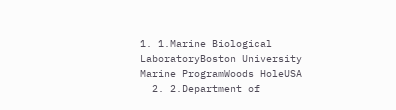1. 1.Marine Biological LaboratoryBoston University Marine ProgramWoods HoleUSA
  2. 2.Department of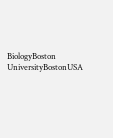BiologyBoston UniversityBostonUSA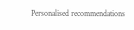Personalised recommendations